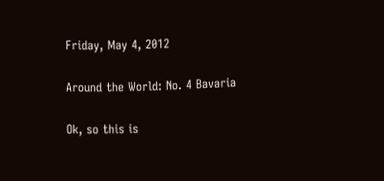Friday, May 4, 2012

Around the World: No. 4 Bavaria

Ok, so this is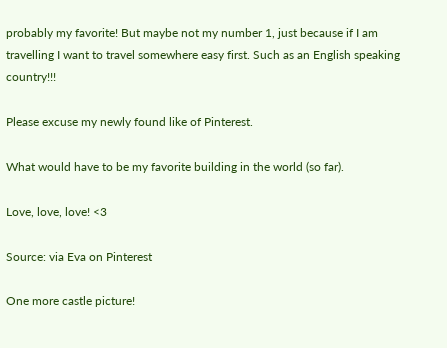probably my favorite! But maybe not my number 1, just because if I am travelling I want to travel somewhere easy first. Such as an English speaking country!!!

Please excuse my newly found like of Pinterest.

What would have to be my favorite building in the world (so far).

Love, love, love! <3

Source: via Eva on Pinterest

One more castle picture!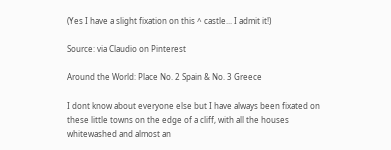(Yes I have a slight fixation on this ^ castle... I admit it!)

Source: via Claudio on Pinterest

Around the World: Place No. 2 Spain & No. 3 Greece

I dont know about everyone else but I have always been fixated on these little towns on the edge of a cliff, with all the houses whitewashed and almost an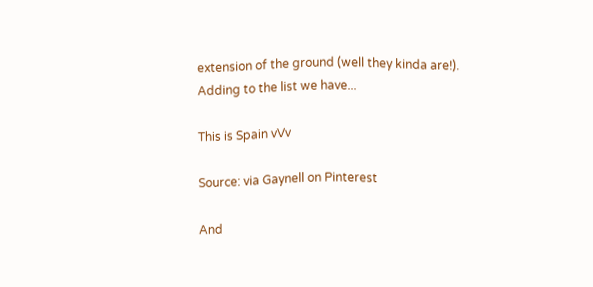extension of the ground (well they kinda are!).
Adding to the list we have...

This is Spain vVv

Source: via Gaynell on Pinterest

And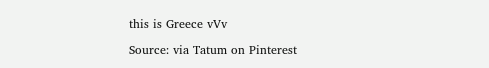this is Greece vVv

Source: via Tatum on Pinterest